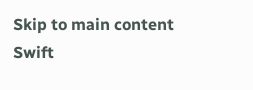Skip to main content
Swift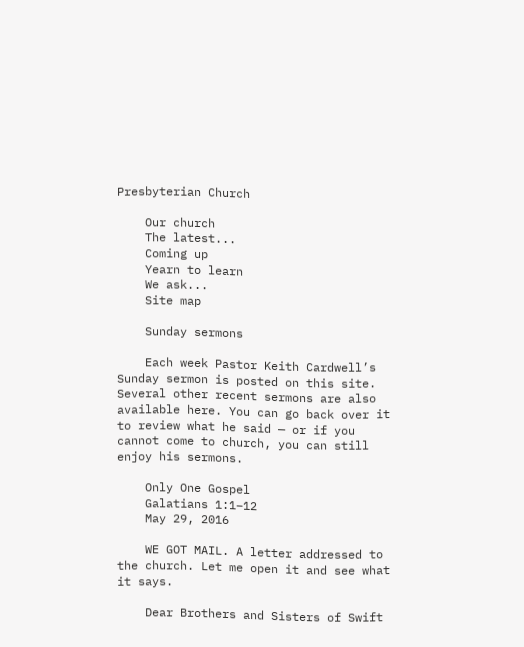Presbyterian Church

    Our church
    The latest...
    Coming up
    Yearn to learn
    We ask...
    Site map

    Sunday sermons

    Each week Pastor Keith Cardwell’s Sunday sermon is posted on this site. Several other recent sermons are also available here. You can go back over it to review what he said — or if you cannot come to church, you can still enjoy his sermons.

    Only One Gospel
    Galatians 1:1–12
    May 29, 2016

    WE GOT MAIL. A letter addressed to the church. Let me open it and see what it says.

    Dear Brothers and Sisters of Swift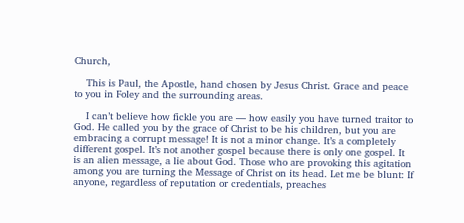Church,

    This is Paul, the Apostle, hand chosen by Jesus Christ. Grace and peace to you in Foley and the surrounding areas.

    I can’t believe how fickle you are — how easily you have turned traitor to God. He called you by the grace of Christ to be his children, but you are embracing a corrupt message! It is not a minor change. It’s a completely different gospel. It’s not another gospel because there is only one gospel. It is an alien message, a lie about God. Those who are provoking this agitation among you are turning the Message of Christ on its head. Let me be blunt: If anyone, regardless of reputation or credentials, preaches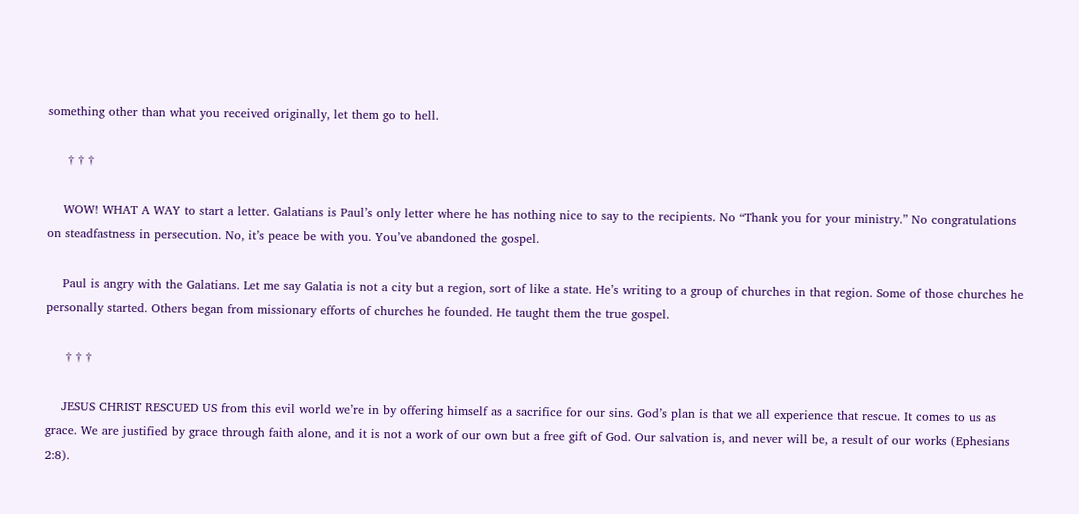something other than what you received originally, let them go to hell.

     † † †

    WOW! WHAT A WAY to start a letter. Galatians is Paul’s only letter where he has nothing nice to say to the recipients. No “Thank you for your ministry.” No congratulations on steadfastness in persecution. No, it’s peace be with you. You’ve abandoned the gospel.

    Paul is angry with the Galatians. Let me say Galatia is not a city but a region, sort of like a state. He’s writing to a group of churches in that region. Some of those churches he personally started. Others began from missionary efforts of churches he founded. He taught them the true gospel.

     † † †

    JESUS CHRIST RESCUED US from this evil world we’re in by offering himself as a sacrifice for our sins. God’s plan is that we all experience that rescue. It comes to us as grace. We are justified by grace through faith alone, and it is not a work of our own but a free gift of God. Our salvation is, and never will be, a result of our works (Ephesians 2:8).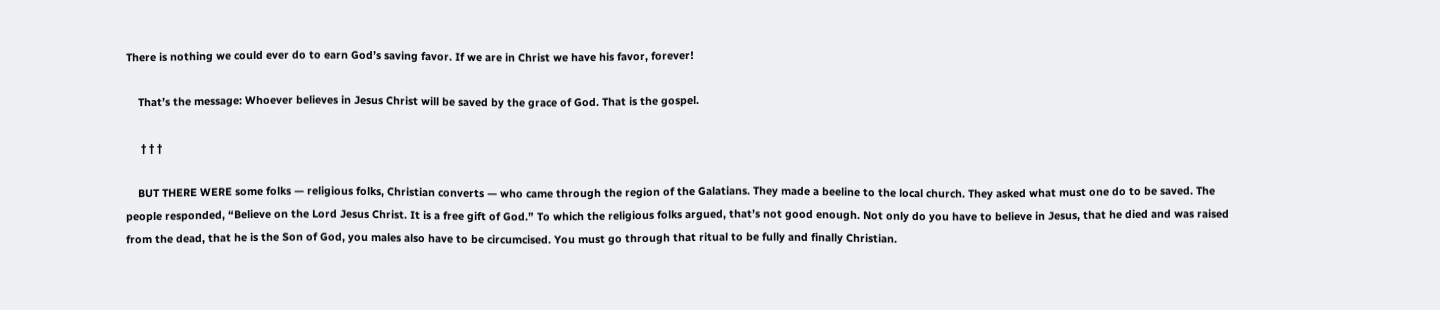There is nothing we could ever do to earn God’s saving favor. If we are in Christ we have his favor, forever!

    That’s the message: Whoever believes in Jesus Christ will be saved by the grace of God. That is the gospel.

     † † †

    BUT THERE WERE some folks — religious folks, Christian converts — who came through the region of the Galatians. They made a beeline to the local church. They asked what must one do to be saved. The people responded, “Believe on the Lord Jesus Christ. It is a free gift of God.” To which the religious folks argued, that’s not good enough. Not only do you have to believe in Jesus, that he died and was raised from the dead, that he is the Son of God, you males also have to be circumcised. You must go through that ritual to be fully and finally Christian.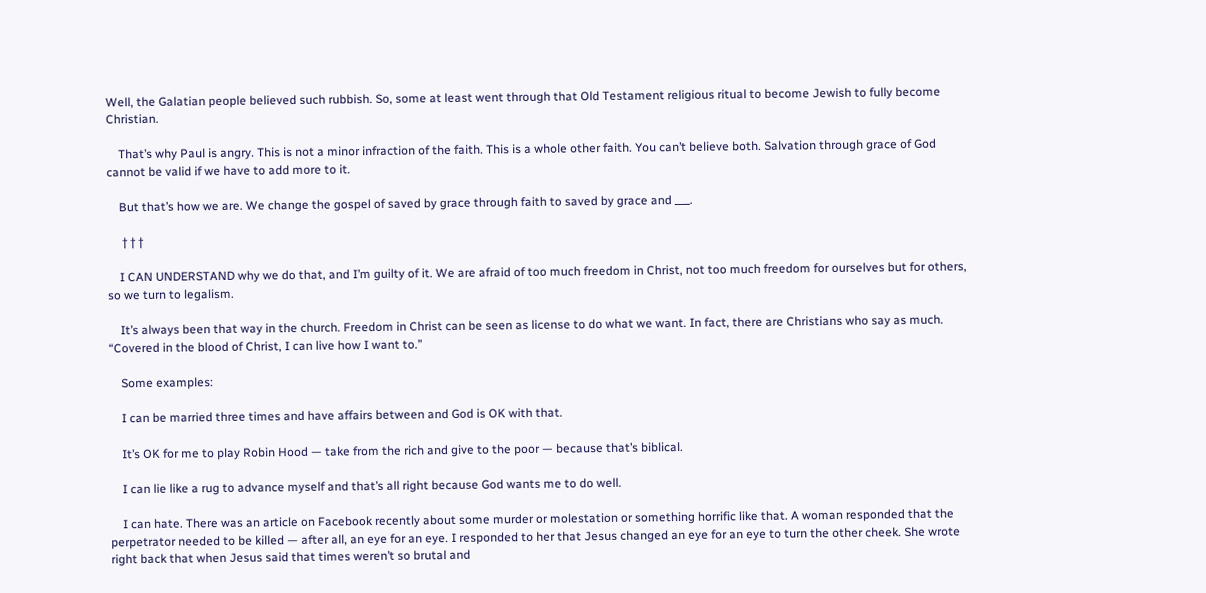Well, the Galatian people believed such rubbish. So, some at least went through that Old Testament religious ritual to become Jewish to fully become Christian.

    That’s why Paul is angry. This is not a minor infraction of the faith. This is a whole other faith. You can’t believe both. Salvation through grace of God cannot be valid if we have to add more to it.

    But that’s how we are. We change the gospel of saved by grace through faith to saved by grace and ___.

     † † †

    I CAN UNDERSTAND why we do that, and I’m guilty of it. We are afraid of too much freedom in Christ, not too much freedom for ourselves but for others, so we turn to legalism.

    It’s always been that way in the church. Freedom in Christ can be seen as license to do what we want. In fact, there are Christians who say as much. “Covered in the blood of Christ, I can live how I want to.”

    Some examples:

    I can be married three times and have affairs between and God is OK with that.

    It’s OK for me to play Robin Hood — take from the rich and give to the poor — because that’s biblical.

    I can lie like a rug to advance myself and that’s all right because God wants me to do well.

    I can hate. There was an article on Facebook recently about some murder or molestation or something horrific like that. A woman responded that the perpetrator needed to be killed — after all, an eye for an eye. I responded to her that Jesus changed an eye for an eye to turn the other cheek. She wrote right back that when Jesus said that times weren’t so brutal and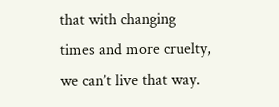that with changing times and more cruelty, we can’t live that way.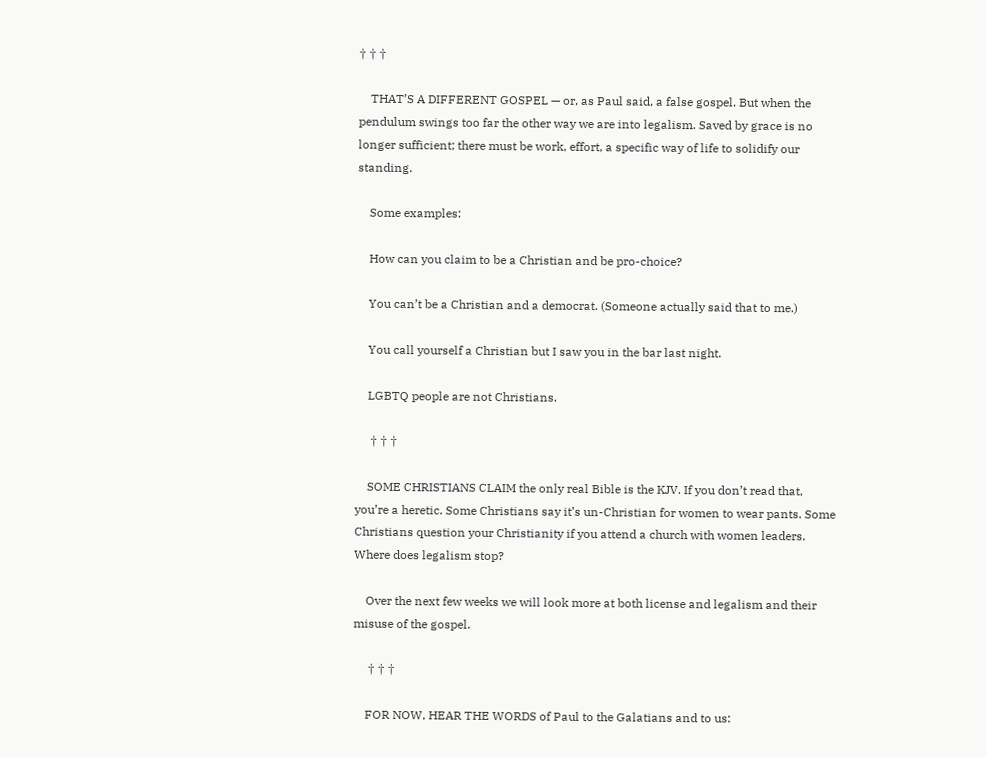† † †

    THAT’S A DIFFERENT GOSPEL — or, as Paul said, a false gospel. But when the pendulum swings too far the other way we are into legalism. Saved by grace is no longer sufficient; there must be work, effort, a specific way of life to solidify our standing.

    Some examples:

    How can you claim to be a Christian and be pro-choice?

    You can’t be a Christian and a democrat. (Someone actually said that to me.)

    You call yourself a Christian but I saw you in the bar last night.

    LGBTQ people are not Christians.

     † † †

    SOME CHRISTIANS CLAIM the only real Bible is the KJV. If you don’t read that, you’re a heretic. Some Christians say it’s un-Christian for women to wear pants. Some Christians question your Christianity if you attend a church with women leaders. Where does legalism stop?

    Over the next few weeks we will look more at both license and legalism and their misuse of the gospel.

     † † †

    FOR NOW, HEAR THE WORDS of Paul to the Galatians and to us: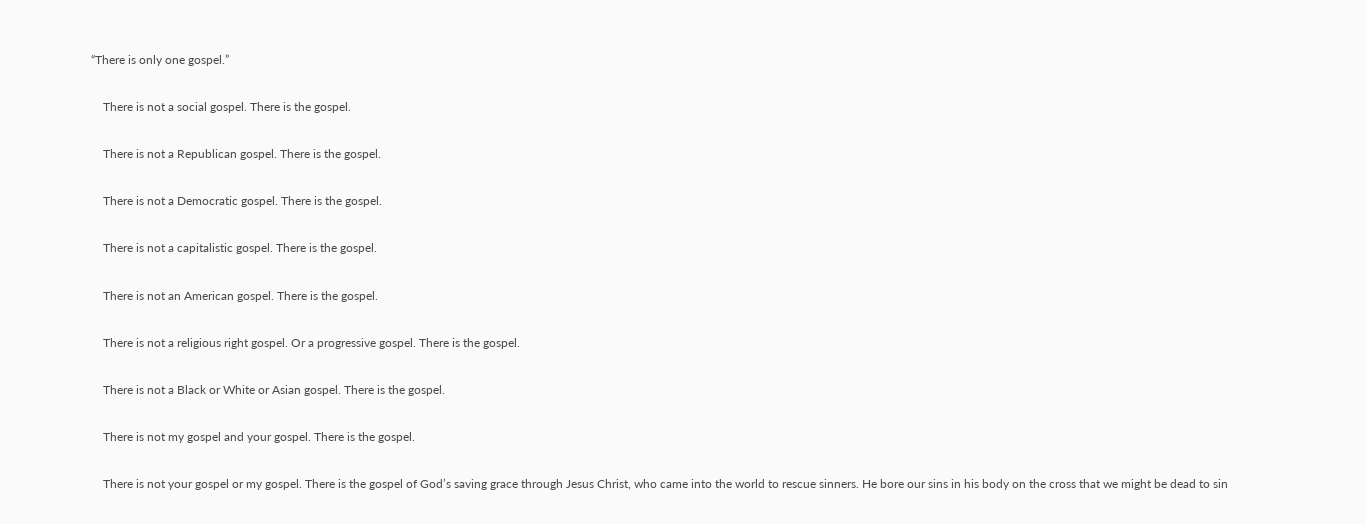“There is only one gospel.”

    There is not a social gospel. There is the gospel.

    There is not a Republican gospel. There is the gospel.

    There is not a Democratic gospel. There is the gospel.

    There is not a capitalistic gospel. There is the gospel.

    There is not an American gospel. There is the gospel.

    There is not a religious right gospel. Or a progressive gospel. There is the gospel.

    There is not a Black or White or Asian gospel. There is the gospel.

    There is not my gospel and your gospel. There is the gospel.

    There is not your gospel or my gospel. There is the gospel of God’s saving grace through Jesus Christ, who came into the world to rescue sinners. He bore our sins in his body on the cross that we might be dead to sin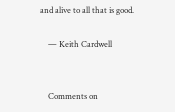and alive to all that is good.

    — Keith Cardwell


    Comments on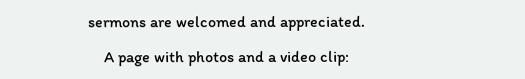sermons are welcomed and appreciated.

    A page with photos and a video clip: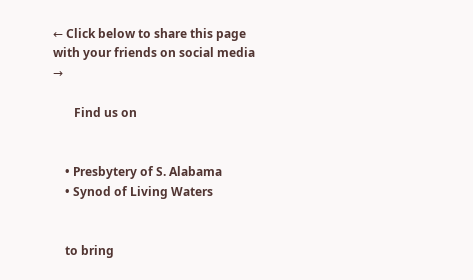← Click below to share this page with your friends on social media →

       Find us on


    • Presbytery of S. Alabama
    • Synod of Living Waters


    to bring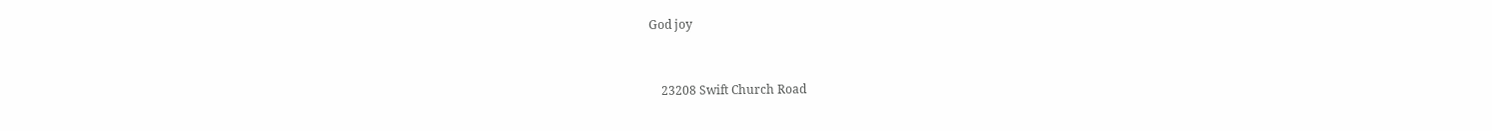God joy


    23208 Swift Church Road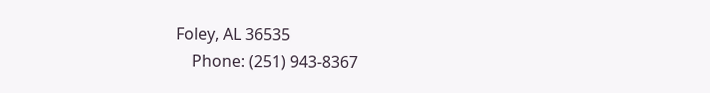Foley, AL 36535
    Phone: (251) 943-8367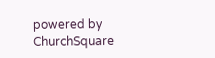powered by ChurchSquare